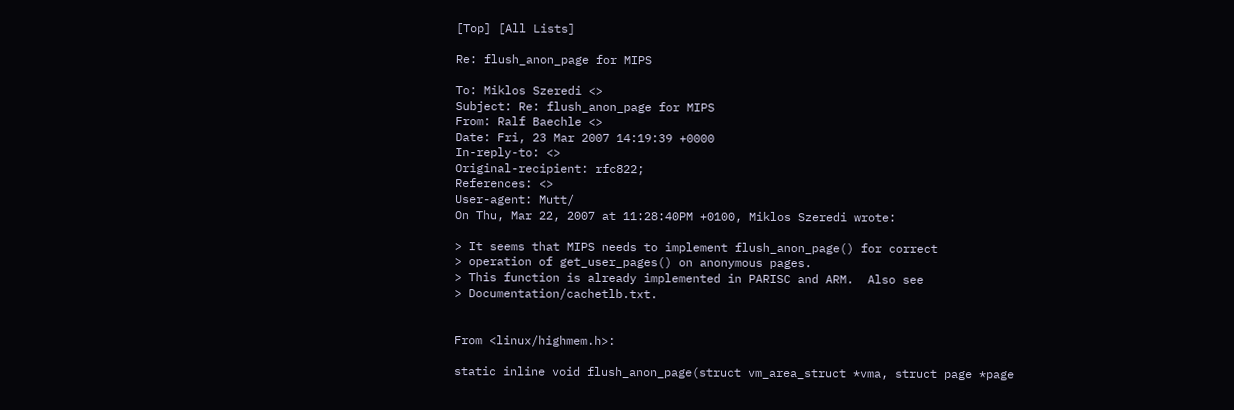[Top] [All Lists]

Re: flush_anon_page for MIPS

To: Miklos Szeredi <>
Subject: Re: flush_anon_page for MIPS
From: Ralf Baechle <>
Date: Fri, 23 Mar 2007 14:19:39 +0000
In-reply-to: <>
Original-recipient: rfc822;
References: <>
User-agent: Mutt/
On Thu, Mar 22, 2007 at 11:28:40PM +0100, Miklos Szeredi wrote:

> It seems that MIPS needs to implement flush_anon_page() for correct
> operation of get_user_pages() on anonymous pages.
> This function is already implemented in PARISC and ARM.  Also see
> Documentation/cachetlb.txt.


From <linux/highmem.h>:

static inline void flush_anon_page(struct vm_area_struct *vma, struct page *page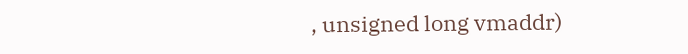, unsigned long vmaddr)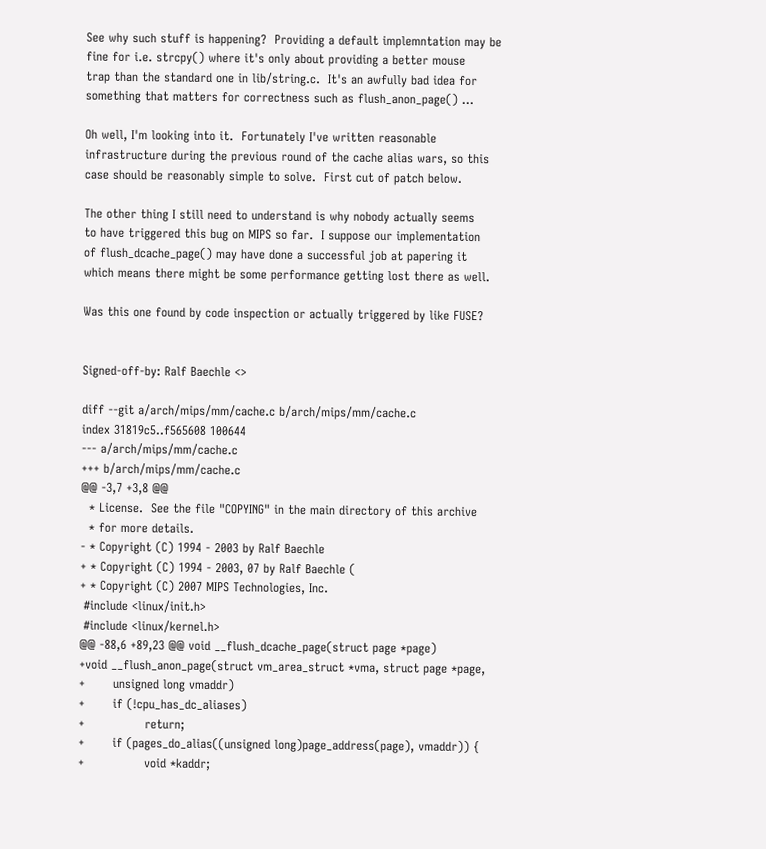See why such stuff is happening?  Providing a default implemntation may be
fine for i.e. strcpy() where it's only about providing a better mouse
trap than the standard one in lib/string.c.  It's an awfully bad idea for
something that matters for correctness such as flush_anon_page() ...

Oh well, I'm looking into it.  Fortunately I've written reasonable
infrastructure during the previous round of the cache alias wars, so this
case should be reasonably simple to solve.  First cut of patch below.

The other thing I still need to understand is why nobody actually seems
to have triggered this bug on MIPS so far.  I suppose our implementation
of flush_dcache_page() may have done a successful job at papering it
which means there might be some performance getting lost there as well.

Was this one found by code inspection or actually triggered by like FUSE?


Signed-off-by: Ralf Baechle <>

diff --git a/arch/mips/mm/cache.c b/arch/mips/mm/cache.c
index 31819c5..f565608 100644
--- a/arch/mips/mm/cache.c
+++ b/arch/mips/mm/cache.c
@@ -3,7 +3,8 @@
  * License.  See the file "COPYING" in the main directory of this archive
  * for more details.
- * Copyright (C) 1994 - 2003 by Ralf Baechle
+ * Copyright (C) 1994 - 2003, 07 by Ralf Baechle (
+ * Copyright (C) 2007 MIPS Technologies, Inc.
 #include <linux/init.h>
 #include <linux/kernel.h>
@@ -88,6 +89,23 @@ void __flush_dcache_page(struct page *page)
+void __flush_anon_page(struct vm_area_struct *vma, struct page *page,
+       unsigned long vmaddr)
+       if (!cpu_has_dc_aliases)
+               return;
+       if (pages_do_alias((unsigned long)page_address(page), vmaddr)) {
+               void *kaddr;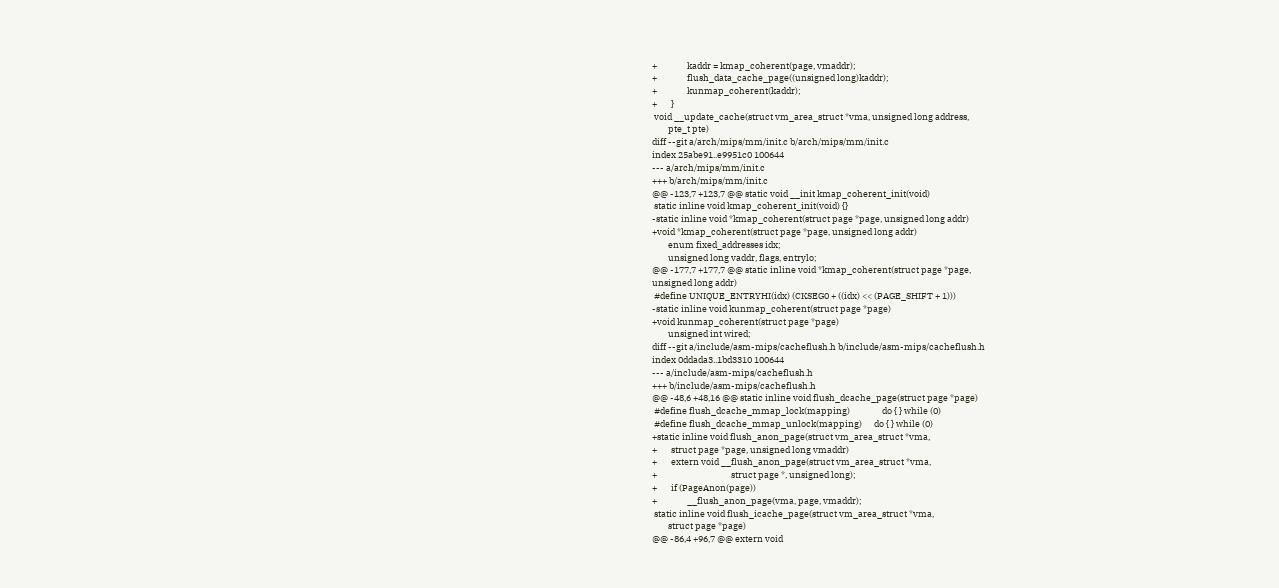+               kaddr = kmap_coherent(page, vmaddr);
+               flush_data_cache_page((unsigned long)kaddr);
+               kunmap_coherent(kaddr);
+       }
 void __update_cache(struct vm_area_struct *vma, unsigned long address,
        pte_t pte)
diff --git a/arch/mips/mm/init.c b/arch/mips/mm/init.c
index 25abe91..e9951c0 100644
--- a/arch/mips/mm/init.c
+++ b/arch/mips/mm/init.c
@@ -123,7 +123,7 @@ static void __init kmap_coherent_init(void)
 static inline void kmap_coherent_init(void) {}
-static inline void *kmap_coherent(struct page *page, unsigned long addr)
+void *kmap_coherent(struct page *page, unsigned long addr)
        enum fixed_addresses idx;
        unsigned long vaddr, flags, entrylo;
@@ -177,7 +177,7 @@ static inline void *kmap_coherent(struct page *page,
unsigned long addr)
 #define UNIQUE_ENTRYHI(idx) (CKSEG0 + ((idx) << (PAGE_SHIFT + 1)))
-static inline void kunmap_coherent(struct page *page)
+void kunmap_coherent(struct page *page)
        unsigned int wired;
diff --git a/include/asm-mips/cacheflush.h b/include/asm-mips/cacheflush.h
index 0ddada3..1bd3310 100644
--- a/include/asm-mips/cacheflush.h
+++ b/include/asm-mips/cacheflush.h
@@ -48,6 +48,16 @@ static inline void flush_dcache_page(struct page *page)
 #define flush_dcache_mmap_lock(mapping)                do { } while (0)
 #define flush_dcache_mmap_unlock(mapping)      do { } while (0)
+static inline void flush_anon_page(struct vm_area_struct *vma,
+       struct page *page, unsigned long vmaddr)
+       extern void __flush_anon_page(struct vm_area_struct *vma,
+                                     struct page *, unsigned long);
+       if (PageAnon(page))
+               __flush_anon_page(vma, page, vmaddr);
 static inline void flush_icache_page(struct vm_area_struct *vma,
        struct page *page)
@@ -86,4 +96,7 @@ extern void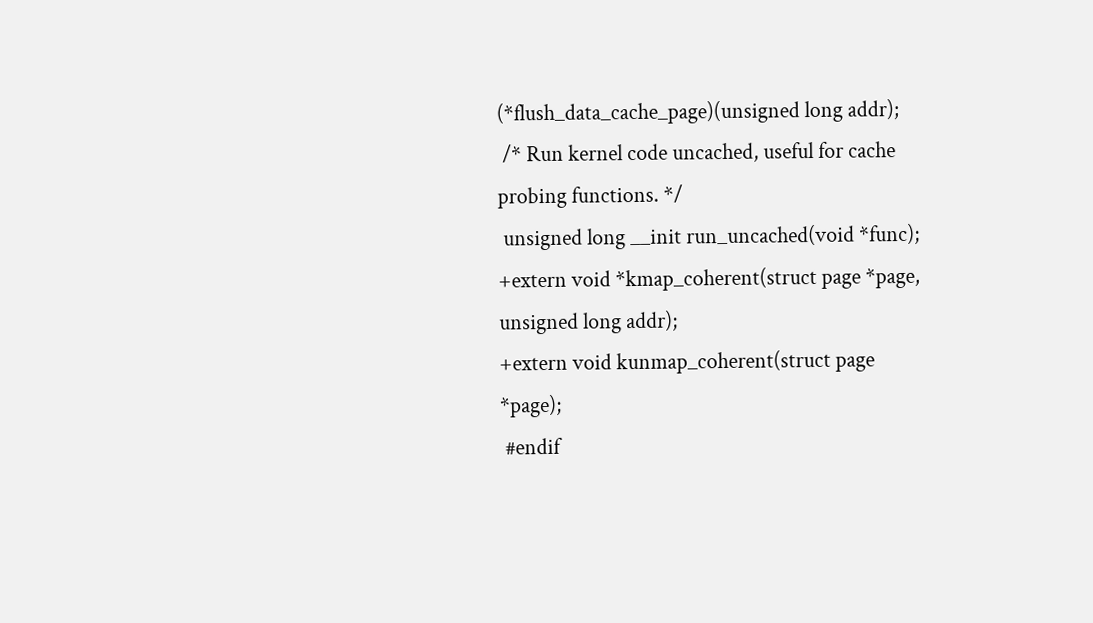(*flush_data_cache_page)(unsigned long addr);
 /* Run kernel code uncached, useful for cache probing functions. */
 unsigned long __init run_uncached(void *func);
+extern void *kmap_coherent(struct page *page, unsigned long addr);
+extern void kunmap_coherent(struct page *page);
 #endif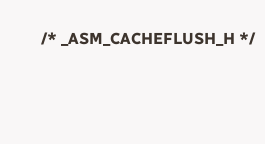/* _ASM_CACHEFLUSH_H */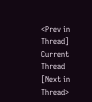<Prev in Thread] Current Thread [Next in Thread>